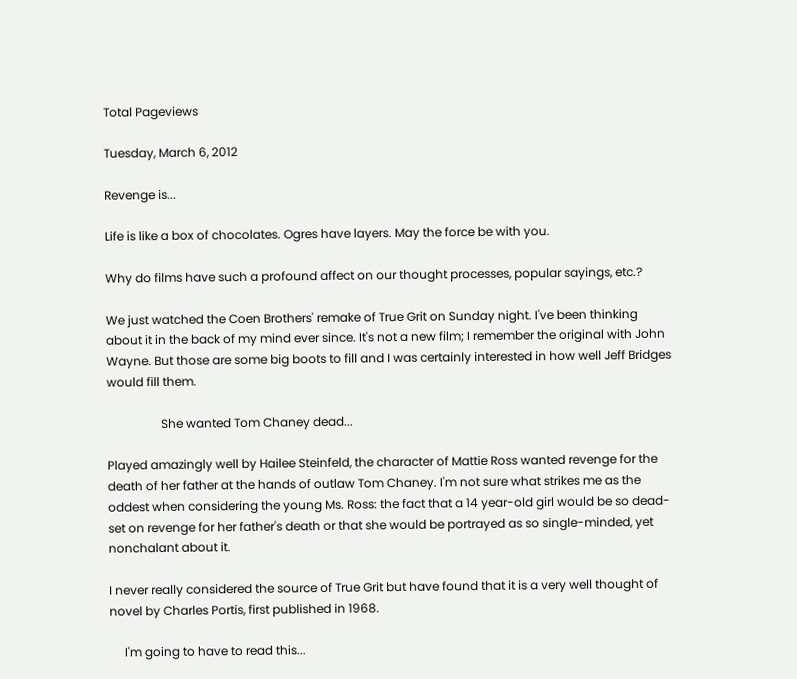Total Pageviews

Tuesday, March 6, 2012

Revenge is...

Life is like a box of chocolates. Ogres have layers. May the force be with you.

Why do films have such a profound affect on our thought processes, popular sayings, etc.?

We just watched the Coen Brothers' remake of True Grit on Sunday night. I've been thinking about it in the back of my mind ever since. It's not a new film; I remember the original with John Wayne. But those are some big boots to fill and I was certainly interested in how well Jeff Bridges would fill them.

                  She wanted Tom Chaney dead...

Played amazingly well by Hailee Steinfeld, the character of Mattie Ross wanted revenge for the death of her father at the hands of outlaw Tom Chaney. I'm not sure what strikes me as the oddest when considering the young Ms. Ross: the fact that a 14 year-old girl would be so dead-set on revenge for her father's death or that she would be portrayed as so single-minded, yet nonchalant about it.

I never really considered the source of True Grit but have found that it is a very well thought of novel by Charles Portis, first published in 1968.

     I'm going to have to read this...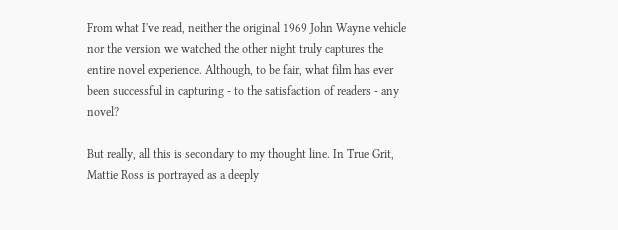From what I've read, neither the original 1969 John Wayne vehicle nor the version we watched the other night truly captures the entire novel experience. Although, to be fair, what film has ever been successful in capturing - to the satisfaction of readers - any novel?

But really, all this is secondary to my thought line. In True Grit, Mattie Ross is portrayed as a deeply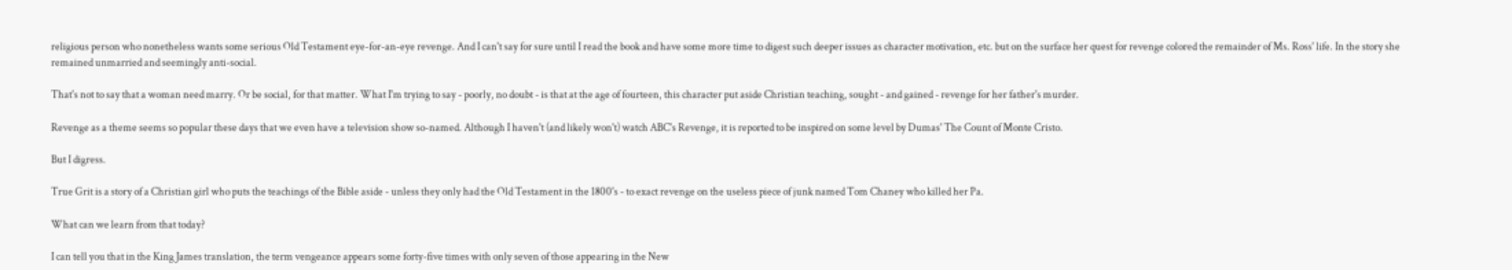religious person who nonetheless wants some serious Old Testament eye-for-an-eye revenge. And I can't say for sure until I read the book and have some more time to digest such deeper issues as character motivation, etc. but on the surface her quest for revenge colored the remainder of Ms. Ross' life. In the story she remained unmarried and seemingly anti-social.

That's not to say that a woman need marry. Or be social, for that matter. What I'm trying to say - poorly, no doubt - is that at the age of fourteen, this character put aside Christian teaching, sought - and gained - revenge for her father's murder.

Revenge as a theme seems so popular these days that we even have a television show so-named. Although I haven't (and likely won't) watch ABC's Revenge, it is reported to be inspired on some level by Dumas' The Count of Monte Cristo.

But I digress.

True Grit is a story of a Christian girl who puts the teachings of the Bible aside - unless they only had the Old Testament in the 1800's - to exact revenge on the useless piece of junk named Tom Chaney who killed her Pa.

What can we learn from that today?

I can tell you that in the King James translation, the term vengeance appears some forty-five times with only seven of those appearing in the New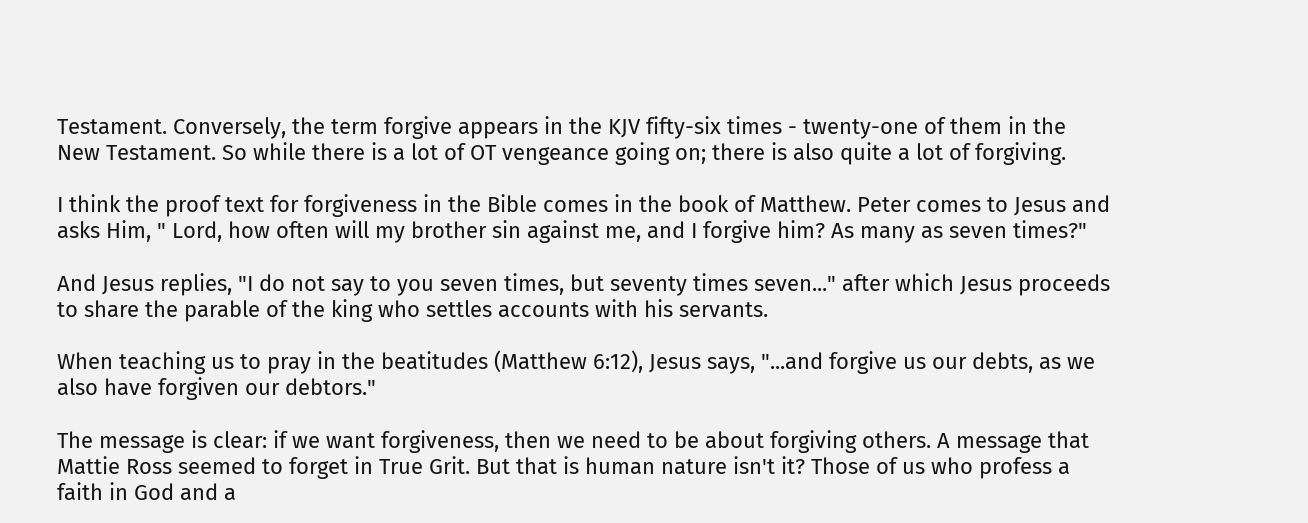Testament. Conversely, the term forgive appears in the KJV fifty-six times - twenty-one of them in the New Testament. So while there is a lot of OT vengeance going on; there is also quite a lot of forgiving.

I think the proof text for forgiveness in the Bible comes in the book of Matthew. Peter comes to Jesus and asks Him, " Lord, how often will my brother sin against me, and I forgive him? As many as seven times?"

And Jesus replies, "I do not say to you seven times, but seventy times seven..." after which Jesus proceeds to share the parable of the king who settles accounts with his servants.

When teaching us to pray in the beatitudes (Matthew 6:12), Jesus says, "...and forgive us our debts, as we also have forgiven our debtors."

The message is clear: if we want forgiveness, then we need to be about forgiving others. A message that Mattie Ross seemed to forget in True Grit. But that is human nature isn't it? Those of us who profess a faith in God and a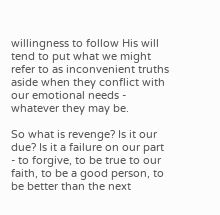willingness to follow His will tend to put what we might refer to as inconvenient truths aside when they conflict with our emotional needs - whatever they may be.

So what is revenge? Is it our due? Is it a failure on our part - to forgive, to be true to our faith, to be a good person, to be better than the next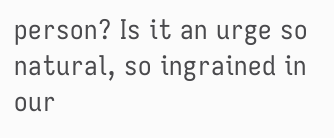person? Is it an urge so natural, so ingrained in our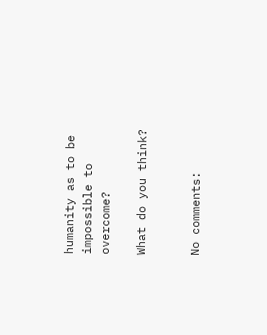humanity as to be impossible to overcome?

What do you think?


No comments: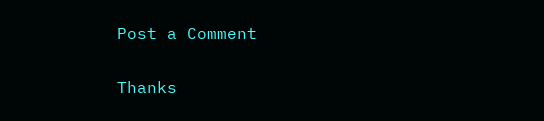Post a Comment

Thanks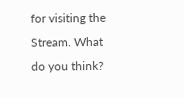for visiting the Stream. What do you think?